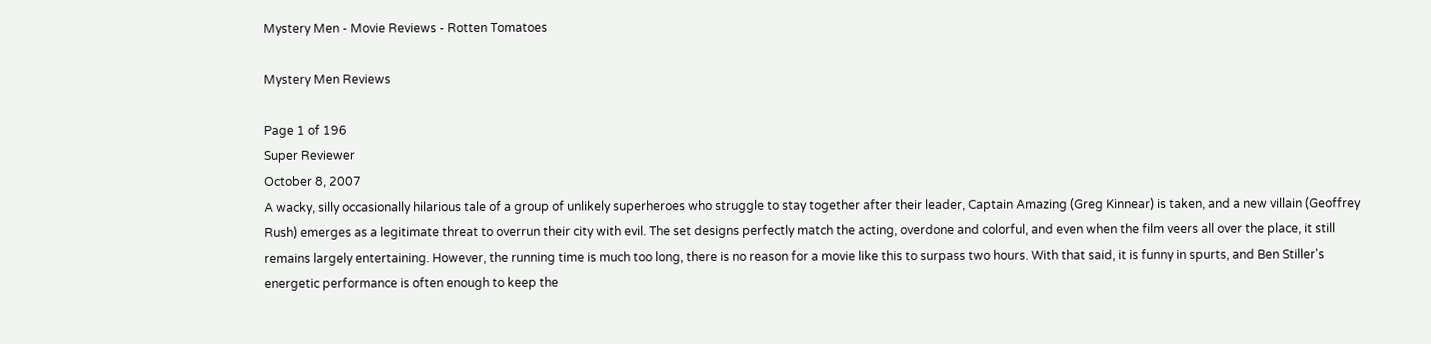Mystery Men - Movie Reviews - Rotten Tomatoes

Mystery Men Reviews

Page 1 of 196
Super Reviewer
October 8, 2007
A wacky, silly occasionally hilarious tale of a group of unlikely superheroes who struggle to stay together after their leader, Captain Amazing (Greg Kinnear) is taken, and a new villain (Geoffrey Rush) emerges as a legitimate threat to overrun their city with evil. The set designs perfectly match the acting, overdone and colorful, and even when the film veers all over the place, it still remains largely entertaining. However, the running time is much too long, there is no reason for a movie like this to surpass two hours. With that said, it is funny in spurts, and Ben Stiller's energetic performance is often enough to keep the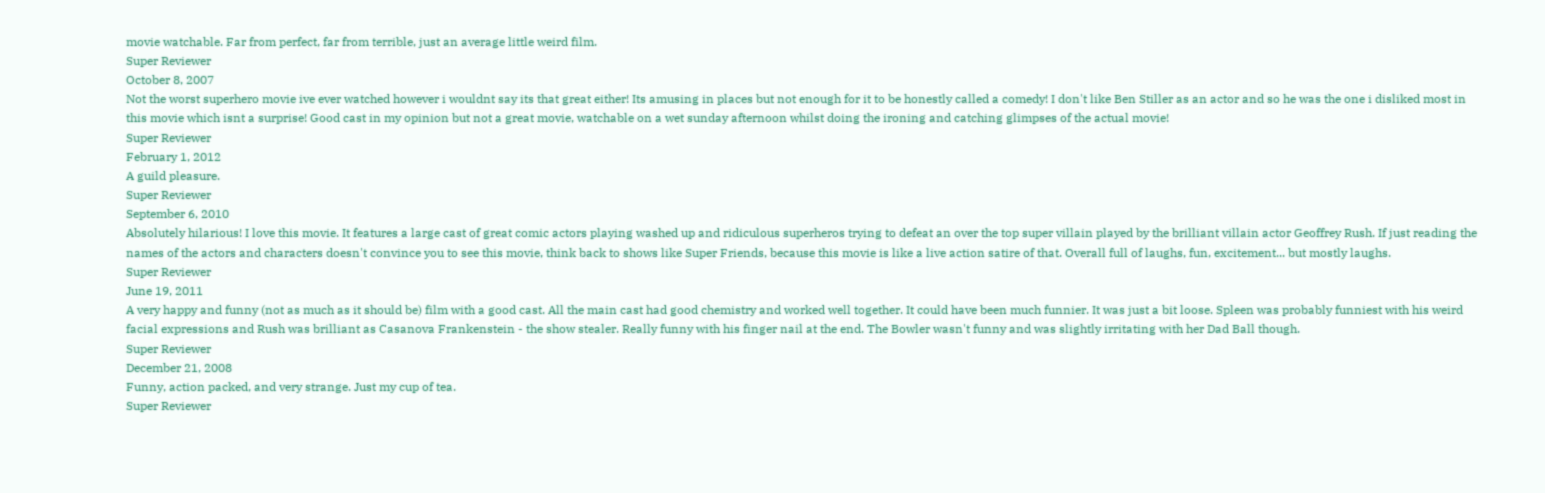movie watchable. Far from perfect, far from terrible, just an average little weird film.
Super Reviewer
October 8, 2007
Not the worst superhero movie ive ever watched however i wouldnt say its that great either! Its amusing in places but not enough for it to be honestly called a comedy! I don't like Ben Stiller as an actor and so he was the one i disliked most in this movie which isnt a surprise! Good cast in my opinion but not a great movie, watchable on a wet sunday afternoon whilst doing the ironing and catching glimpses of the actual movie!
Super Reviewer
February 1, 2012
A guild pleasure.
Super Reviewer
September 6, 2010
Absolutely hilarious! I love this movie. It features a large cast of great comic actors playing washed up and ridiculous superheros trying to defeat an over the top super villain played by the brilliant villain actor Geoffrey Rush. If just reading the names of the actors and characters doesn't convince you to see this movie, think back to shows like Super Friends, because this movie is like a live action satire of that. Overall full of laughs, fun, excitement... but mostly laughs.
Super Reviewer
June 19, 2011
A very happy and funny (not as much as it should be) film with a good cast. All the main cast had good chemistry and worked well together. It could have been much funnier. It was just a bit loose. Spleen was probably funniest with his weird facial expressions and Rush was brilliant as Casanova Frankenstein - the show stealer. Really funny with his finger nail at the end. The Bowler wasn't funny and was slightly irritating with her Dad Ball though.
Super Reviewer
December 21, 2008
Funny, action packed, and very strange. Just my cup of tea.
Super Reviewer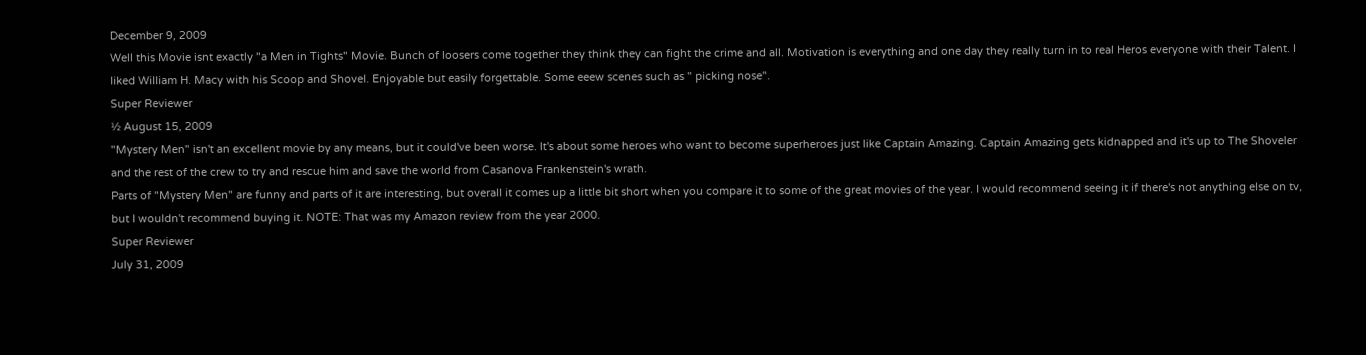December 9, 2009
Well this Movie isnt exactly "a Men in Tights" Movie. Bunch of loosers come together they think they can fight the crime and all. Motivation is everything and one day they really turn in to real Heros everyone with their Talent. I liked William H. Macy with his Scoop and Shovel. Enjoyable but easily forgettable. Some eeew scenes such as " picking nose".
Super Reviewer
½ August 15, 2009
"Mystery Men" isn't an excellent movie by any means, but it could've been worse. It's about some heroes who want to become superheroes just like Captain Amazing. Captain Amazing gets kidnapped and it's up to The Shoveler and the rest of the crew to try and rescue him and save the world from Casanova Frankenstein's wrath.
Parts of "Mystery Men" are funny and parts of it are interesting, but overall it comes up a little bit short when you compare it to some of the great movies of the year. I would recommend seeing it if there's not anything else on tv, but I wouldn't recommend buying it. NOTE: That was my Amazon review from the year 2000.
Super Reviewer
July 31, 2009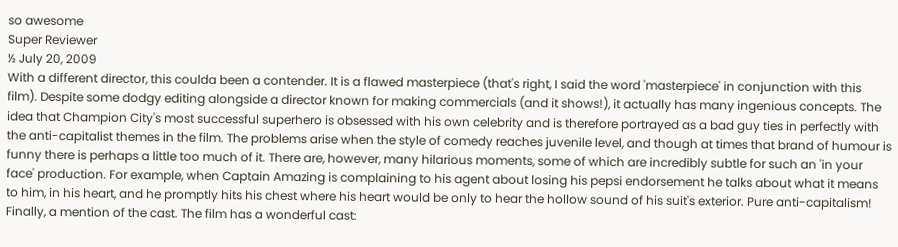so awesome
Super Reviewer
½ July 20, 2009
With a different director, this coulda been a contender. It is a flawed masterpiece (that's right, I said the word 'masterpiece' in conjunction with this film). Despite some dodgy editing alongside a director known for making commercials (and it shows!), it actually has many ingenious concepts. The idea that Champion City's most successful superhero is obsessed with his own celebrity and is therefore portrayed as a bad guy ties in perfectly with the anti-capitalist themes in the film. The problems arise when the style of comedy reaches juvenile level, and though at times that brand of humour is funny there is perhaps a little too much of it. There are, however, many hilarious moments, some of which are incredibly subtle for such an 'in your face' production. For example, when Captain Amazing is complaining to his agent about losing his pepsi endorsement he talks about what it means to him, in his heart, and he promptly hits his chest where his heart would be only to hear the hollow sound of his suit's exterior. Pure anti-capitalism! Finally, a mention of the cast. The film has a wonderful cast: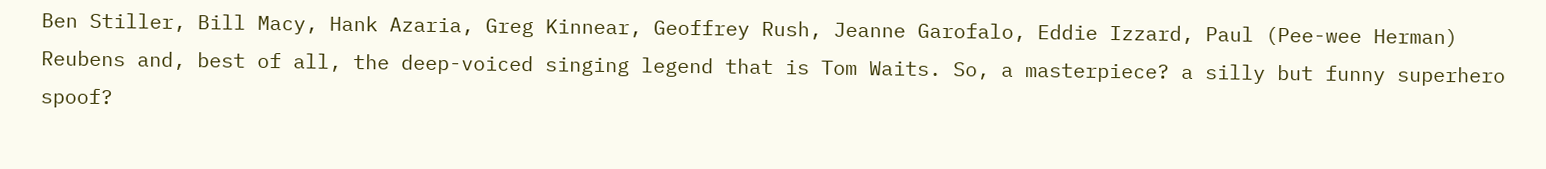Ben Stiller, Bill Macy, Hank Azaria, Greg Kinnear, Geoffrey Rush, Jeanne Garofalo, Eddie Izzard, Paul (Pee-wee Herman) Reubens and, best of all, the deep-voiced singing legend that is Tom Waits. So, a masterpiece? a silly but funny superhero spoof?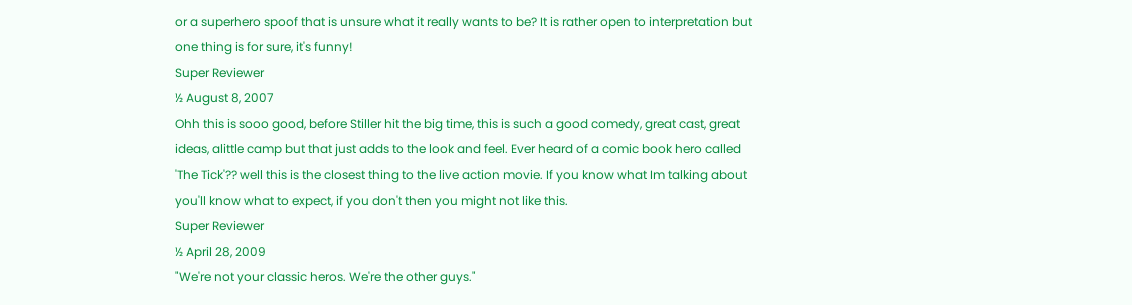or a superhero spoof that is unsure what it really wants to be? It is rather open to interpretation but one thing is for sure, it's funny!
Super Reviewer
½ August 8, 2007
Ohh this is sooo good, before Stiller hit the big time, this is such a good comedy, great cast, great ideas, alittle camp but that just adds to the look and feel. Ever heard of a comic book hero called 'The Tick'?? well this is the closest thing to the live action movie. If you know what Im talking about you'll know what to expect, if you don't then you might not like this.
Super Reviewer
½ April 28, 2009
"We're not your classic heros. We're the other guys."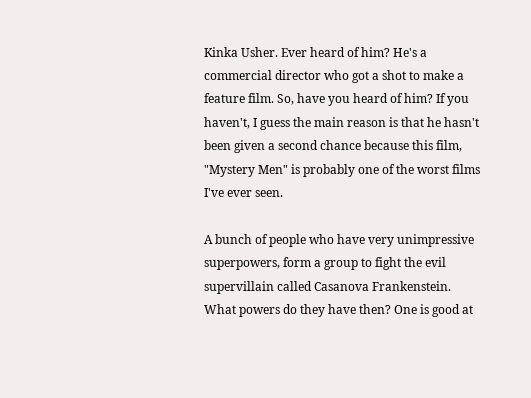Kinka Usher. Ever heard of him? He's a commercial director who got a shot to make a feature film. So, have you heard of him? If you haven't, I guess the main reason is that he hasn't been given a second chance because this film, "Mystery Men" is probably one of the worst films I've ever seen.

A bunch of people who have very unimpressive superpowers, form a group to fight the evil supervillain called Casanova Frankenstein. What powers do they have then? One is good at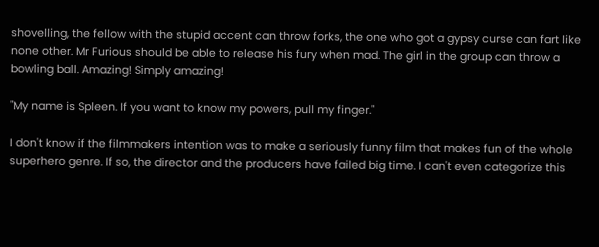shovelling, the fellow with the stupid accent can throw forks, the one who got a gypsy curse can fart like none other. Mr Furious should be able to release his fury when mad. The girl in the group can throw a bowling ball. Amazing! Simply amazing!

"My name is Spleen. If you want to know my powers, pull my finger."

I don't know if the filmmakers intention was to make a seriously funny film that makes fun of the whole superhero genre. If so, the director and the producers have failed big time. I can't even categorize this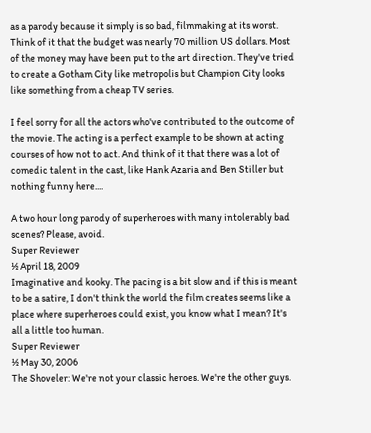as a parody because it simply is so bad, filmmaking at its worst. Think of it that the budget was nearly 70 million US dollars. Most of the money may have been put to the art direction. They've tried to create a Gotham City like metropolis but Champion City looks like something from a cheap TV series.

I feel sorry for all the actors who've contributed to the outcome of the movie. The acting is a perfect example to be shown at acting courses of how not to act. And think of it that there was a lot of comedic talent in the cast, like Hank Azaria and Ben Stiller but nothing funny here....

A two hour long parody of superheroes with many intolerably bad scenes? Please, avoid.
Super Reviewer
½ April 18, 2009
Imaginative and kooky. The pacing is a bit slow and if this is meant to be a satire, I don't think the world the film creates seems like a place where superheroes could exist, you know what I mean? It's all a little too human.
Super Reviewer
½ May 30, 2006
The Shoveler: We're not your classic heroes. We're the other guys.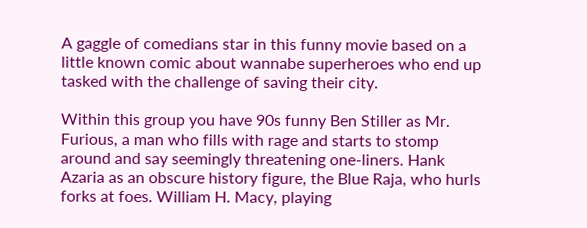A gaggle of comedians star in this funny movie based on a little known comic about wannabe superheroes who end up tasked with the challenge of saving their city.

Within this group you have 90s funny Ben Stiller as Mr. Furious, a man who fills with rage and starts to stomp around and say seemingly threatening one-liners. Hank Azaria as an obscure history figure, the Blue Raja, who hurls forks at foes. William H. Macy, playing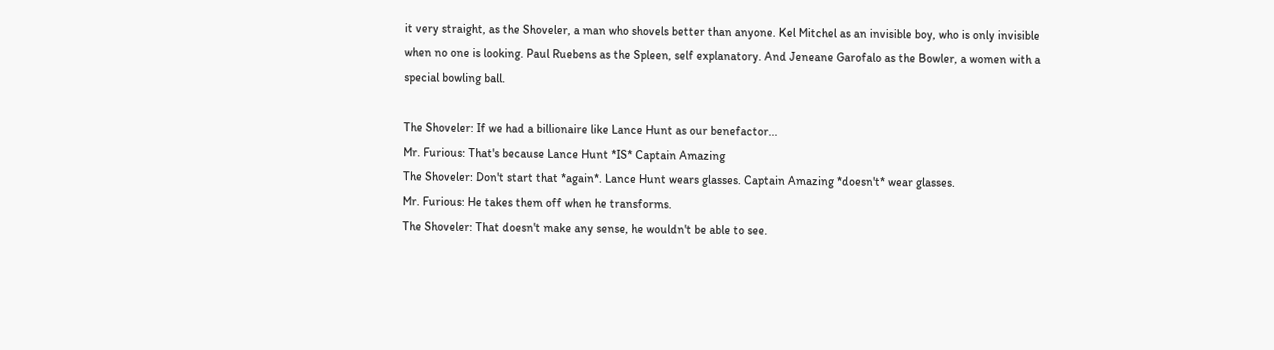it very straight, as the Shoveler, a man who shovels better than anyone. Kel Mitchel as an invisible boy, who is only invisible when no one is looking. Paul Ruebens as the Spleen, self explanatory. And Jeneane Garofalo as the Bowler, a women with a special bowling ball.

The Shoveler: If we had a billionaire like Lance Hunt as our benefactor...
Mr. Furious: That's because Lance Hunt *IS* Captain Amazing
The Shoveler: Don't start that *again*. Lance Hunt wears glasses. Captain Amazing *doesn't* wear glasses.
Mr. Furious: He takes them off when he transforms.
The Shoveler: That doesn't make any sense, he wouldn't be able to see.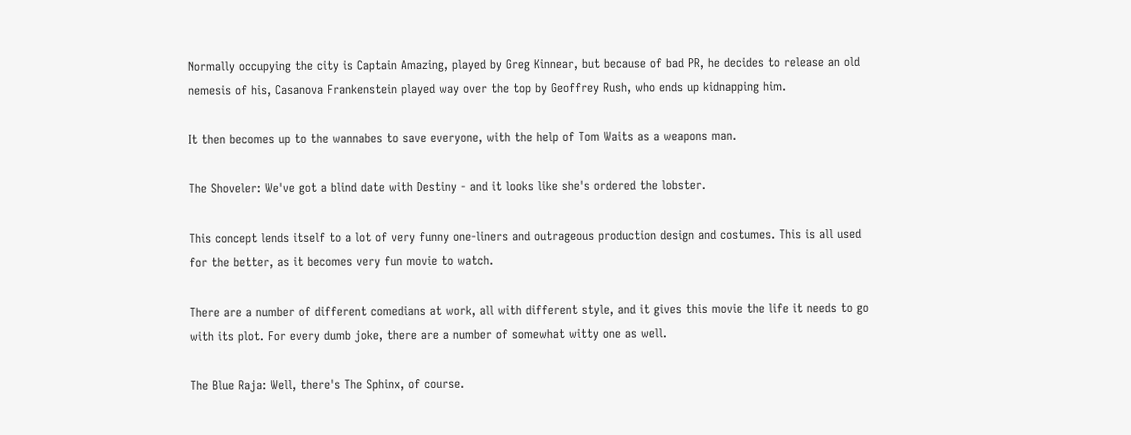Normally occupying the city is Captain Amazing, played by Greg Kinnear, but because of bad PR, he decides to release an old nemesis of his, Casanova Frankenstein played way over the top by Geoffrey Rush, who ends up kidnapping him.

It then becomes up to the wannabes to save everyone, with the help of Tom Waits as a weapons man.

The Shoveler: We've got a blind date with Destiny - and it looks like she's ordered the lobster.

This concept lends itself to a lot of very funny one-liners and outrageous production design and costumes. This is all used for the better, as it becomes very fun movie to watch.

There are a number of different comedians at work, all with different style, and it gives this movie the life it needs to go with its plot. For every dumb joke, there are a number of somewhat witty one as well.

The Blue Raja: Well, there's The Sphinx, of course.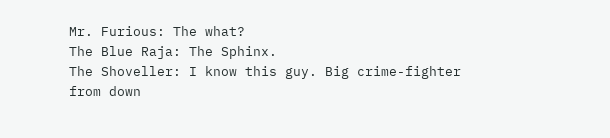Mr. Furious: The what?
The Blue Raja: The Sphinx.
The Shoveller: I know this guy. Big crime-fighter from down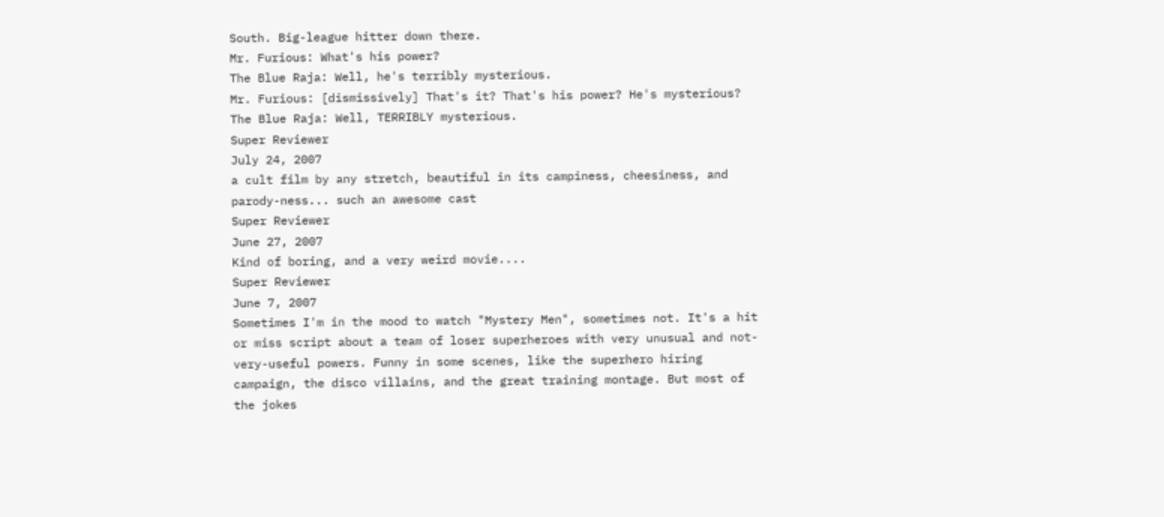South. Big-league hitter down there.
Mr. Furious: What's his power?
The Blue Raja: Well, he's terribly mysterious.
Mr. Furious: [dismissively] That's it? That's his power? He's mysterious?
The Blue Raja: Well, TERRIBLY mysterious.
Super Reviewer
July 24, 2007
a cult film by any stretch, beautiful in its campiness, cheesiness, and parody-ness... such an awesome cast
Super Reviewer
June 27, 2007
Kind of boring, and a very weird movie....
Super Reviewer
June 7, 2007
Sometimes I'm in the mood to watch "Mystery Men", sometimes not. It's a hit or miss script about a team of loser superheroes with very unusual and not-very-useful powers. Funny in some scenes, like the superhero hiring campaign, the disco villains, and the great training montage. But most of the jokes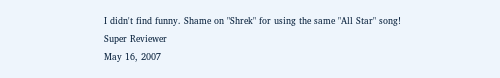I didn't find funny. Shame on "Shrek" for using the same "All Star" song!
Super Reviewer
May 16, 2007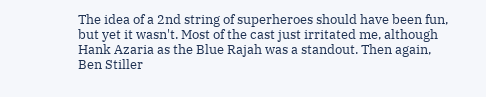The idea of a 2nd string of superheroes should have been fun, but yet it wasn't. Most of the cast just irritated me, although Hank Azaria as the Blue Rajah was a standout. Then again, Ben Stiller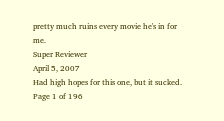pretty much ruins every movie he's in for me.
Super Reviewer
April 5, 2007
Had high hopes for this one, but it sucked.
Page 1 of 196